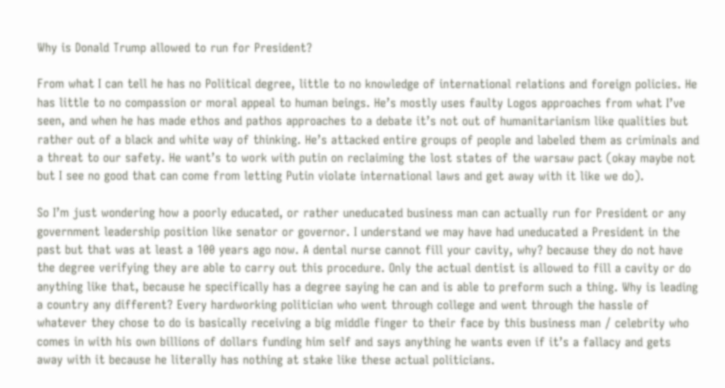Why is Donald Trump allowed to run for President?

From what I can tell he has no Political degree, little to no knowledge of international relations and foreign policies. He has little to no compassion or moral appeal to human beings. He’s mostly uses faulty Logos approaches from what I’ve seen, and when he has made ethos and pathos approaches to a debate it’s not out of humanitarianism like qualities but rather out of a black and white way of thinking. He’s attacked entire groups of people and labeled them as criminals and a threat to our safety. He want’s to work with putin on reclaiming the lost states of the warsaw pact (okay maybe not but I see no good that can come from letting Putin violate international laws and get away with it like we do).

So I’m just wondering how a poorly educated, or rather uneducated business man can actually run for President or any government leadership position like senator or governor. I understand we may have had uneducated a President in the past but that was at least a 100 years ago now. A dental nurse cannot fill your cavity, why? because they do not have the degree verifying they are able to carry out this procedure. Only the actual dentist is allowed to fill a cavity or do anything like that, because he specifically has a degree saying he can and is able to preform such a thing. Why is leading a country any different? Every hardworking politician who went through college and went through the hassle of whatever they chose to do is basically receiving a big middle finger to their face by this business man / celebrity who comes in with his own billions of dollars funding him self and says anything he wants even if it’s a fallacy and gets away with it because he literally has nothing at stake like these actual politicians.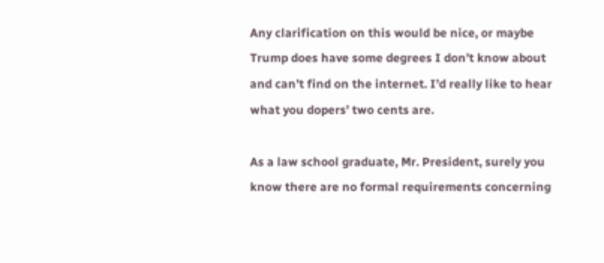Any clarification on this would be nice, or maybe Trump does have some degrees I don’t know about and can’t find on the internet. I’d really like to hear what you dopers’ two cents are.

As a law school graduate, Mr. President, surely you know there are no formal requirements concerning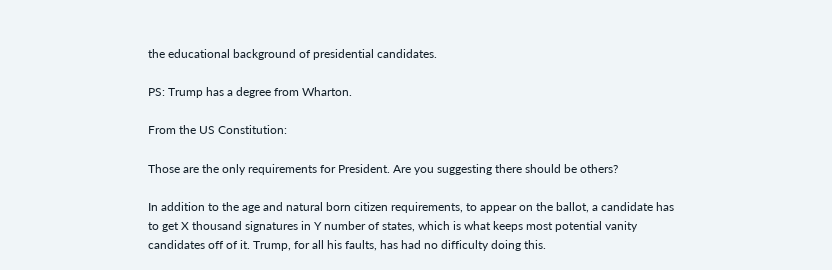the educational background of presidential candidates.

PS: Trump has a degree from Wharton.

From the US Constitution:

Those are the only requirements for President. Are you suggesting there should be others?

In addition to the age and natural born citizen requirements, to appear on the ballot, a candidate has to get X thousand signatures in Y number of states, which is what keeps most potential vanity candidates off of it. Trump, for all his faults, has had no difficulty doing this.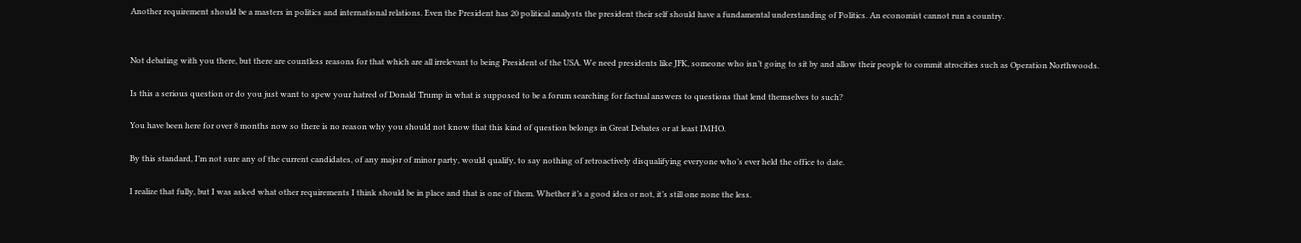Another requirement should be a masters in politics and international relations. Even the President has 20 political analysts the president their self should have a fundamental understanding of Politics. An economist cannot run a country.


Not debating with you there, but there are countless reasons for that which are all irrelevant to being President of the USA. We need presidents like JFK, someone who isn’t going to sit by and allow their people to commit atrocities such as Operation Northwoods.

Is this a serious question or do you just want to spew your hatred of Donald Trump in what is supposed to be a forum searching for factual answers to questions that lend themselves to such?

You have been here for over 8 months now so there is no reason why you should not know that this kind of question belongs in Great Debates or at least IMHO.

By this standard, I’m not sure any of the current candidates, of any major of minor party, would qualify, to say nothing of retroactively disqualifying everyone who’s ever held the office to date.

I realize that fully, but I was asked what other requirements I think should be in place and that is one of them. Whether it’s a good idea or not, it’s still one none the less.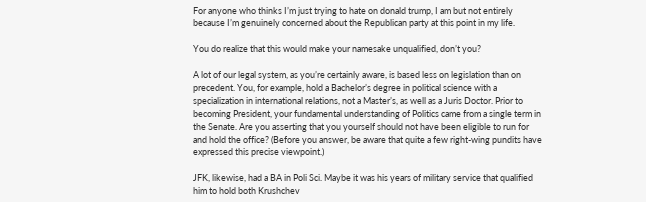For anyone who thinks I’m just trying to hate on donald trump, I am but not entirely because I’m genuinely concerned about the Republican party at this point in my life.

You do realize that this would make your namesake unqualified, don’t you?

A lot of our legal system, as you’re certainly aware, is based less on legislation than on precedent. You, for example, hold a Bachelor’s degree in political science with a specialization in international relations, not a Master’s, as well as a Juris Doctor. Prior to becoming President, your fundamental understanding of Politics came from a single term in the Senate. Are you asserting that you yourself should not have been eligible to run for and hold the office? (Before you answer, be aware that quite a few right-wing pundits have expressed this precise viewpoint.)

JFK, likewise, had a BA in Poli Sci. Maybe it was his years of military service that qualified him to hold both Krushchev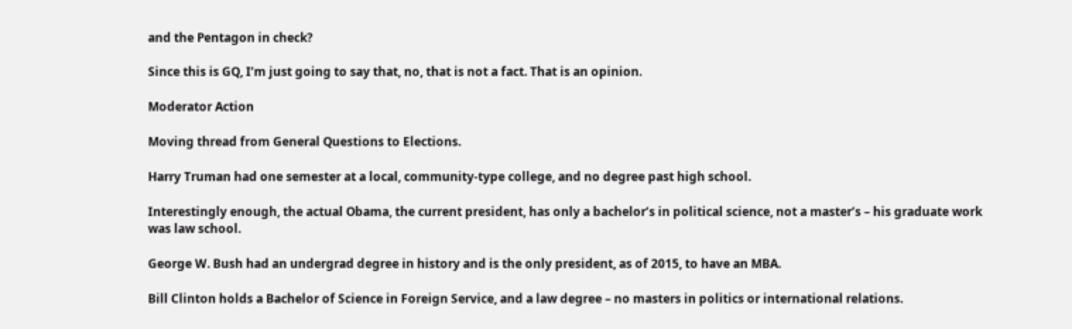and the Pentagon in check?

Since this is GQ, I’m just going to say that, no, that is not a fact. That is an opinion.

Moderator Action

Moving thread from General Questions to Elections.

Harry Truman had one semester at a local, community-type college, and no degree past high school.

Interestingly enough, the actual Obama, the current president, has only a bachelor’s in political science, not a master’s – his graduate work was law school.

George W. Bush had an undergrad degree in history and is the only president, as of 2015, to have an MBA.

Bill Clinton holds a Bachelor of Science in Foreign Service, and a law degree – no masters in politics or international relations.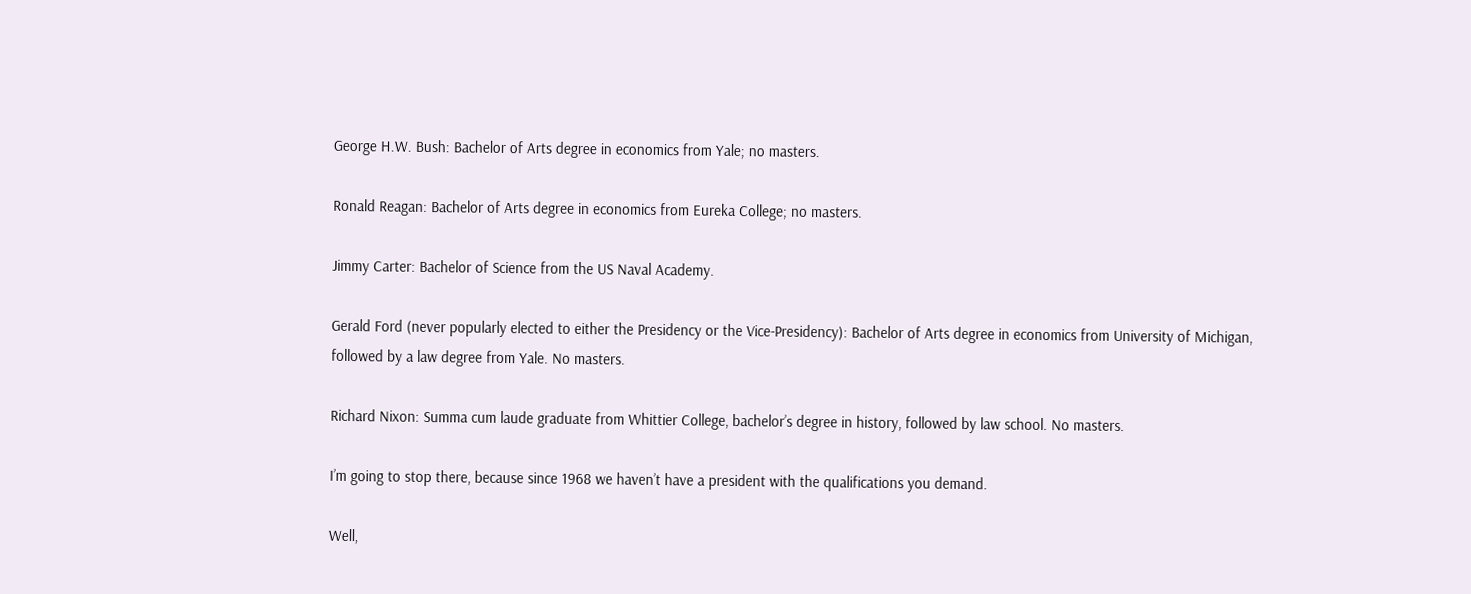George H.W. Bush: Bachelor of Arts degree in economics from Yale; no masters.

Ronald Reagan: Bachelor of Arts degree in economics from Eureka College; no masters.

Jimmy Carter: Bachelor of Science from the US Naval Academy.

Gerald Ford (never popularly elected to either the Presidency or the Vice-Presidency): Bachelor of Arts degree in economics from University of Michigan, followed by a law degree from Yale. No masters.

Richard Nixon: Summa cum laude graduate from Whittier College, bachelor’s degree in history, followed by law school. No masters.

I’m going to stop there, because since 1968 we haven’t have a president with the qualifications you demand.

Well,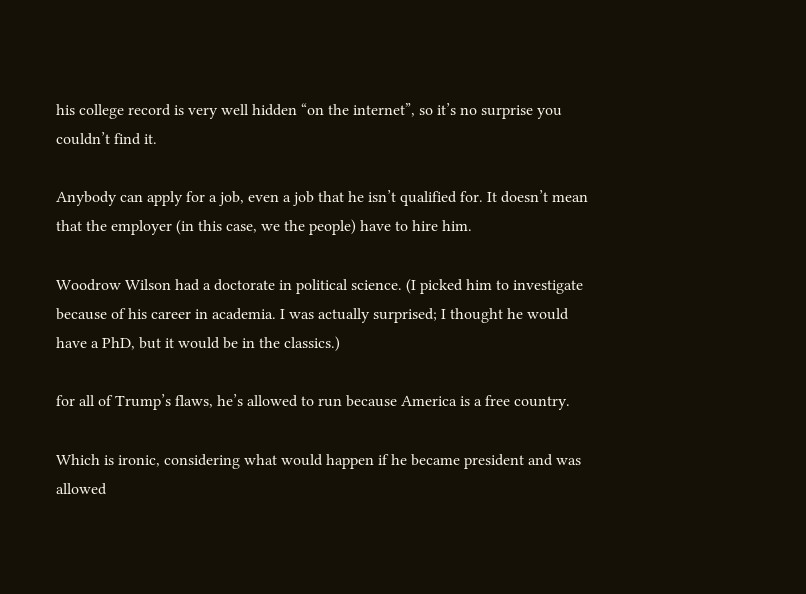his college record is very well hidden “on the internet”, so it’s no surprise you couldn’t find it.

Anybody can apply for a job, even a job that he isn’t qualified for. It doesn’t mean that the employer (in this case, we the people) have to hire him.

Woodrow Wilson had a doctorate in political science. (I picked him to investigate because of his career in academia. I was actually surprised; I thought he would have a PhD, but it would be in the classics.)

for all of Trump’s flaws, he’s allowed to run because America is a free country.

Which is ironic, considering what would happen if he became president and was allowed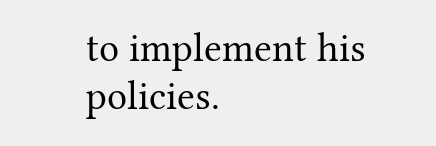to implement his policies.